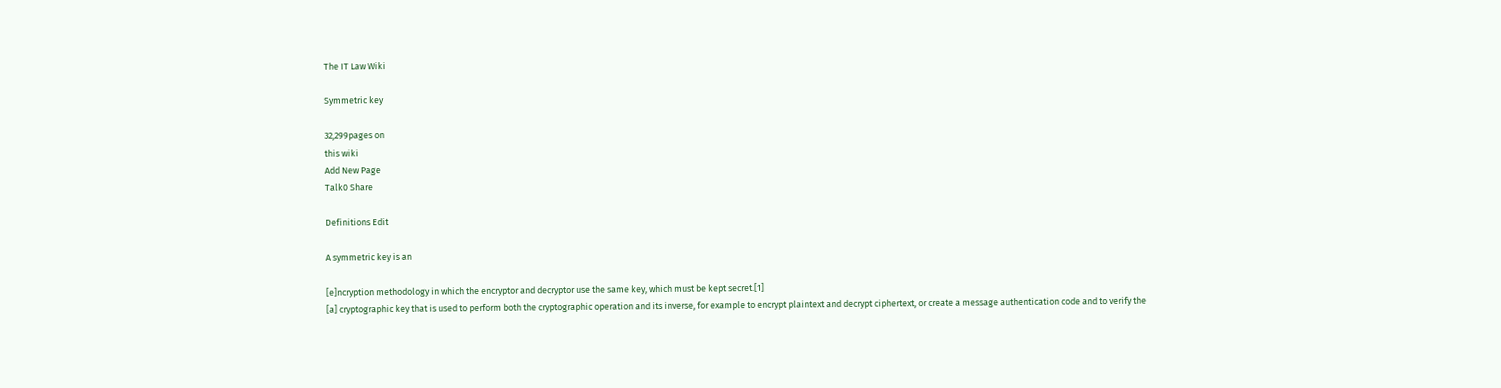The IT Law Wiki

Symmetric key

32,299pages on
this wiki
Add New Page
Talk0 Share

Definitions Edit

A symmetric key is an

[e]ncryption methodology in which the encryptor and decryptor use the same key, which must be kept secret.[1]
[a] cryptographic key that is used to perform both the cryptographic operation and its inverse, for example to encrypt plaintext and decrypt ciphertext, or create a message authentication code and to verify the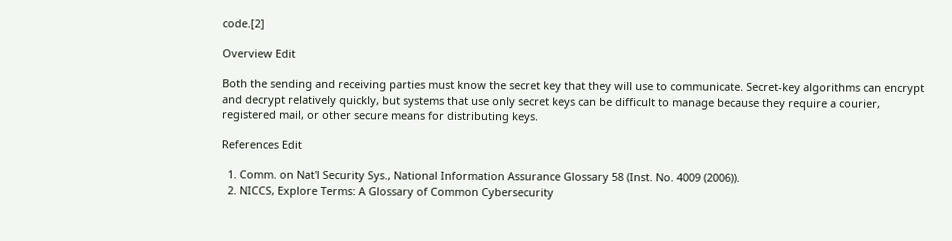code.[2]

Overview Edit

Both the sending and receiving parties must know the secret key that they will use to communicate. Secret-key algorithms can encrypt and decrypt relatively quickly, but systems that use only secret keys can be difficult to manage because they require a courier, registered mail, or other secure means for distributing keys.

References Edit

  1. Comm. on Nat'l Security Sys., National Information Assurance Glossary 58 (Inst. No. 4009 (2006)).
  2. NICCS, Explore Terms: A Glossary of Common Cybersecurity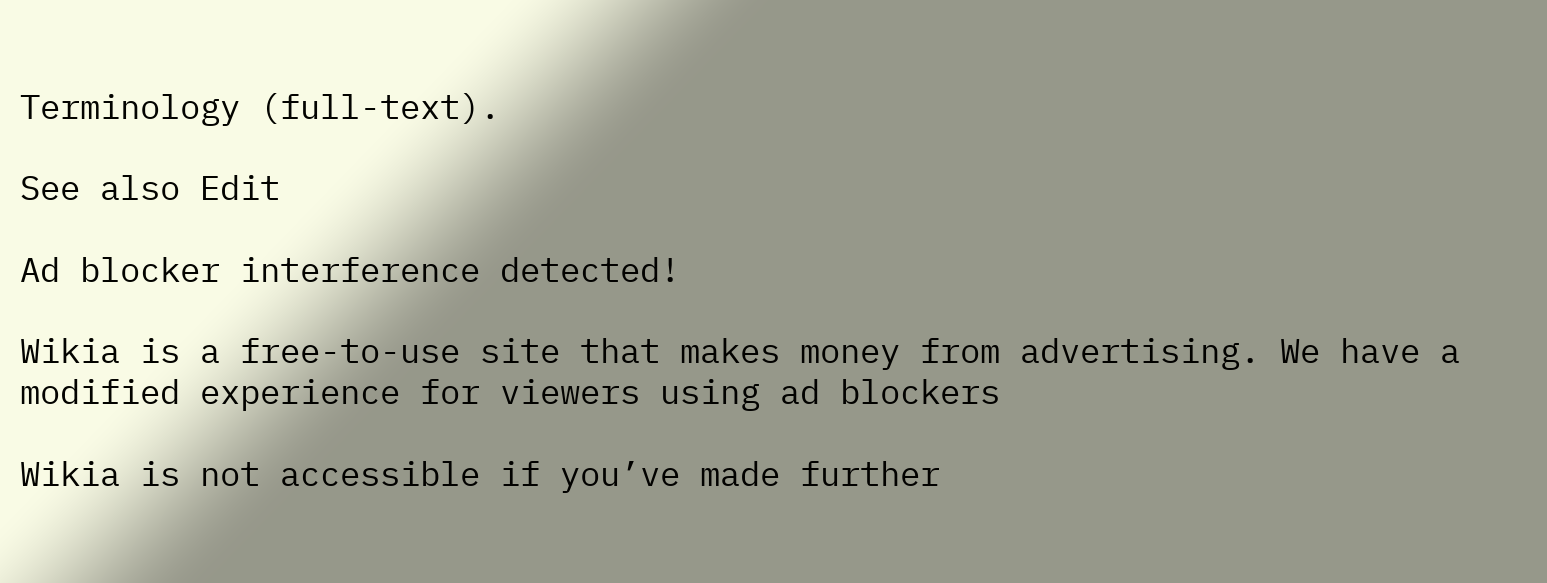Terminology (full-text).

See also Edit

Ad blocker interference detected!

Wikia is a free-to-use site that makes money from advertising. We have a modified experience for viewers using ad blockers

Wikia is not accessible if you’ve made further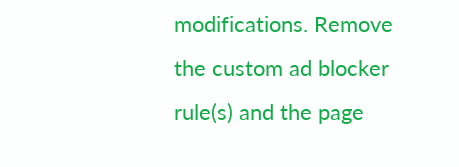modifications. Remove the custom ad blocker rule(s) and the page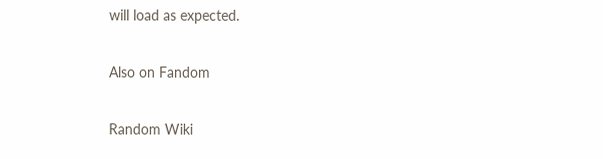will load as expected.

Also on Fandom

Random Wiki